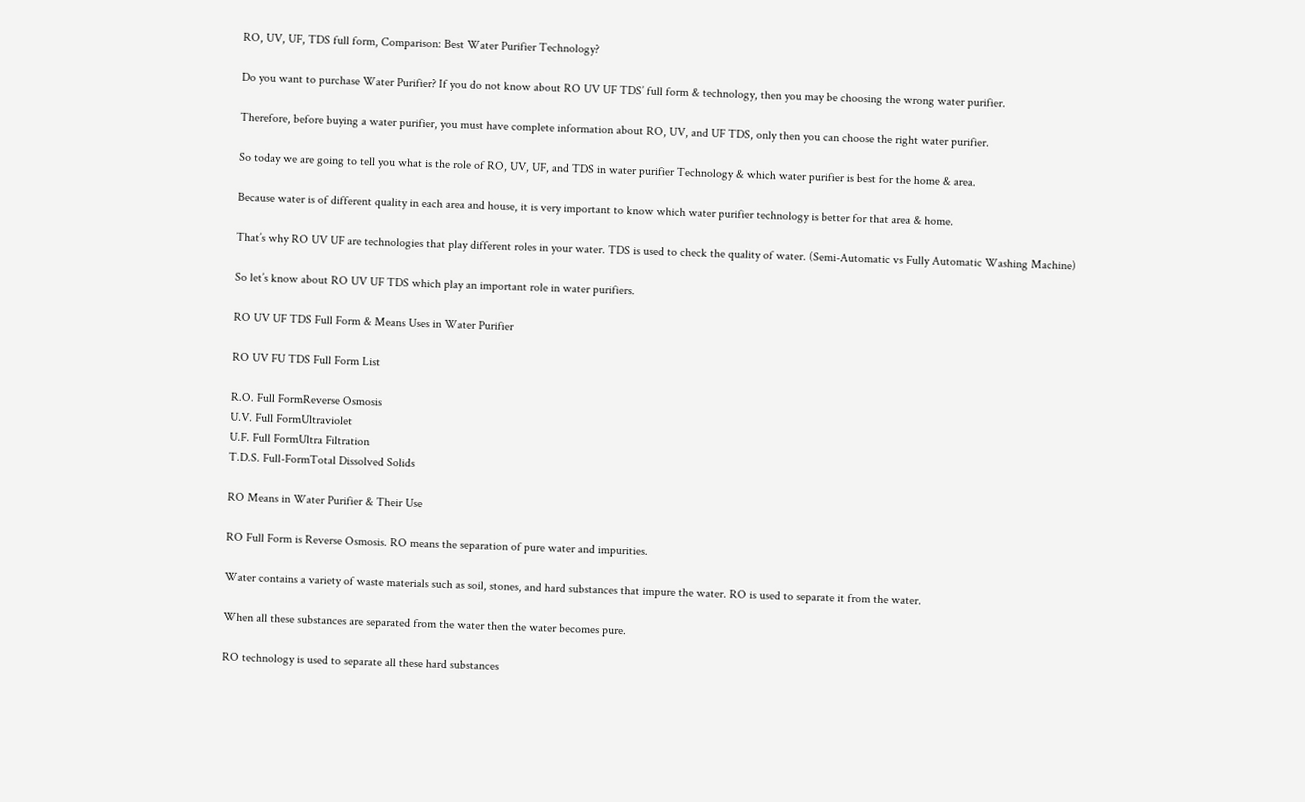RO, UV, UF, TDS full form, Comparison: Best Water Purifier Technology?

Do you want to purchase Water Purifier? If you do not know about RO UV UF TDS’ full form & technology, then you may be choosing the wrong water purifier.

Therefore, before buying a water purifier, you must have complete information about RO, UV, and UF TDS, only then you can choose the right water purifier.

So today we are going to tell you what is the role of RO, UV, UF, and TDS in water purifier Technology & which water purifier is best for the home & area.

Because water is of different quality in each area and house, it is very important to know which water purifier technology is better for that area & home.

That’s why RO UV UF are technologies that play different roles in your water. TDS is used to check the quality of water. (Semi-Automatic vs Fully Automatic Washing Machine)

So let’s know about RO UV UF TDS which play an important role in water purifiers.

RO UV UF TDS Full Form & Means Uses in Water Purifier

RO UV FU TDS Full Form List

R.O. Full FormReverse Osmosis
U.V. Full FormUltraviolet
U.F. Full FormUltra Filtration
T.D.S. Full-FormTotal Dissolved Solids

RO Means in Water Purifier & Their Use

RO Full Form is Reverse Osmosis. RO means the separation of pure water and impurities.

Water contains a variety of waste materials such as soil, stones, and hard substances that impure the water. RO is used to separate it from the water.

When all these substances are separated from the water then the water becomes pure.

RO technology is used to separate all these hard substances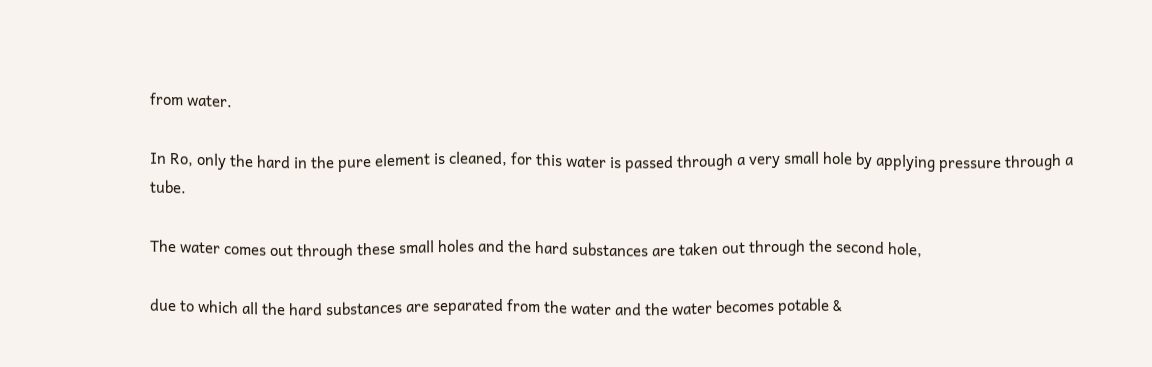from water.

In Ro, only the hard in the pure element is cleaned, for this water is passed through a very small hole by applying pressure through a tube.

The water comes out through these small holes and the hard substances are taken out through the second hole,

due to which all the hard substances are separated from the water and the water becomes potable &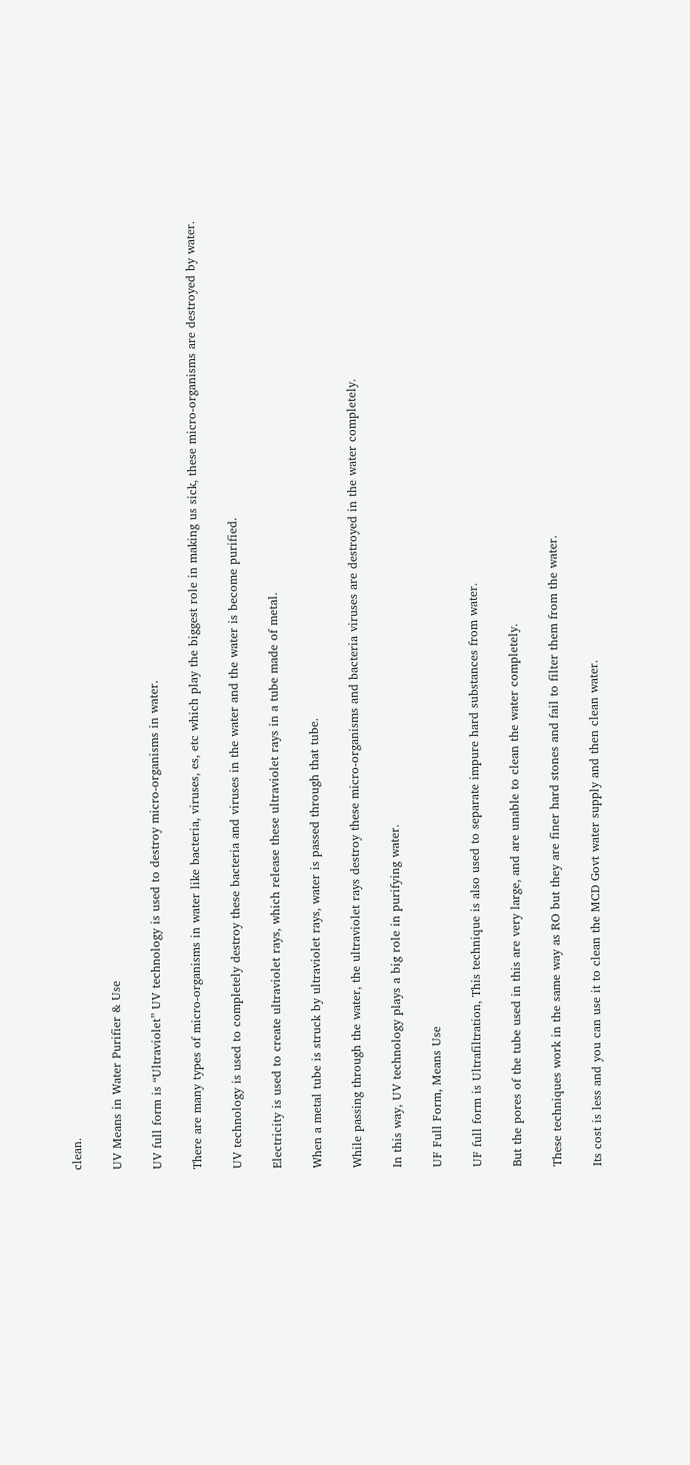clean.

UV Means in Water Purifier & Use

UV full form is “Ultraviolet” UV technology is used to destroy micro-organisms in water.

There are many types of micro-organisms in water like bacteria, viruses, es, etc which play the biggest role in making us sick, these micro-organisms are destroyed by water.

UV technology is used to completely destroy these bacteria and viruses in the water and the water is become purified.

Electricity is used to create ultraviolet rays, which release these ultraviolet rays in a tube made of metal.

When a metal tube is struck by ultraviolet rays, water is passed through that tube.

While passing through the water, the ultraviolet rays destroy these micro-organisms and bacteria viruses are destroyed in the water completely.

In this way, UV technology plays a big role in purifying water.

UF Full Form, Means Use

UF full form is Ultrafiltration, This technique is also used to separate impure hard substances from water.

But the pores of the tube used in this are very large, and are unable to clean the water completely.

These techniques work in the same way as RO but they are finer hard stones and fail to filter them from the water.

Its cost is less and you can use it to clean the MCD Govt water supply and then clean water.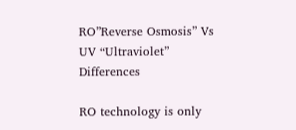RO”Reverse Osmosis” Vs UV “Ultraviolet” Differences

RO technology is only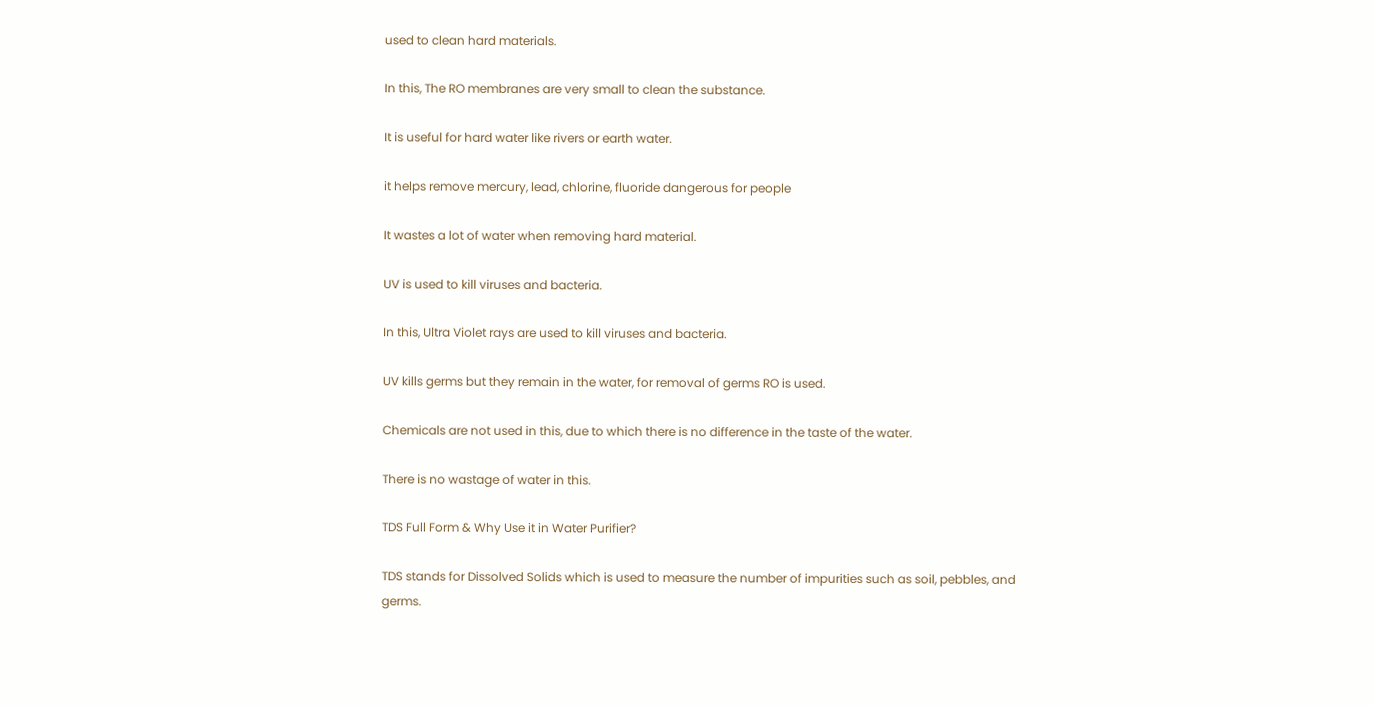used to clean hard materials.

In this, The RO membranes are very small to clean the substance.

It is useful for hard water like rivers or earth water.

it helps remove mercury, lead, chlorine, fluoride dangerous for people

It wastes a lot of water when removing hard material.

UV is used to kill viruses and bacteria.

In this, Ultra Violet rays are used to kill viruses and bacteria.

UV kills germs but they remain in the water, for removal of germs RO is used.

Chemicals are not used in this, due to which there is no difference in the taste of the water.

There is no wastage of water in this.

TDS Full Form & Why Use it in Water Purifier?

TDS stands for Dissolved Solids which is used to measure the number of impurities such as soil, pebbles, and germs.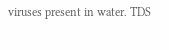viruses present in water. TDS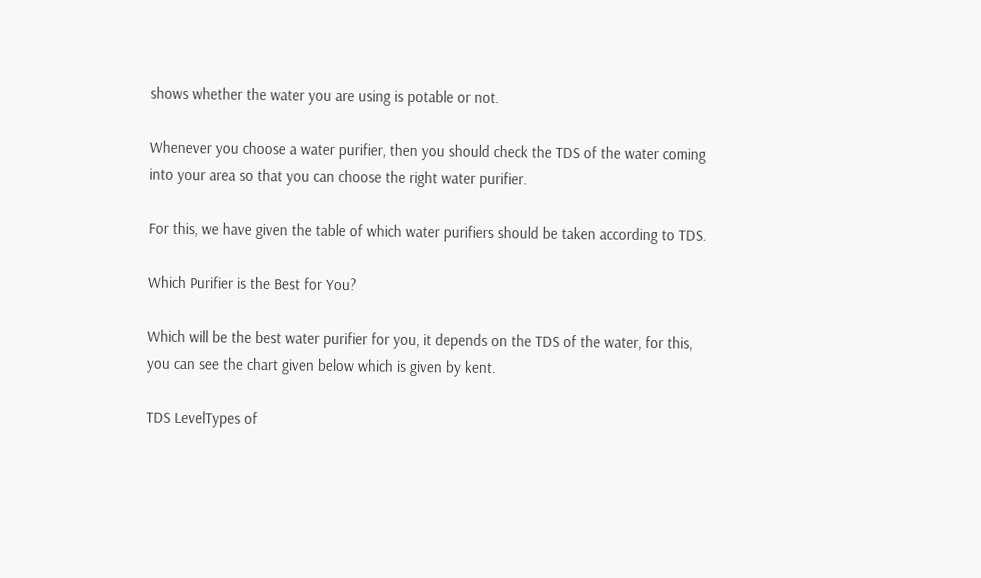shows whether the water you are using is potable or not.

Whenever you choose a water purifier, then you should check the TDS of the water coming into your area so that you can choose the right water purifier.

For this, we have given the table of which water purifiers should be taken according to TDS.

Which Purifier is the Best for You?

Which will be the best water purifier for you, it depends on the TDS of the water, for this, you can see the chart given below which is given by kent.

TDS LevelTypes of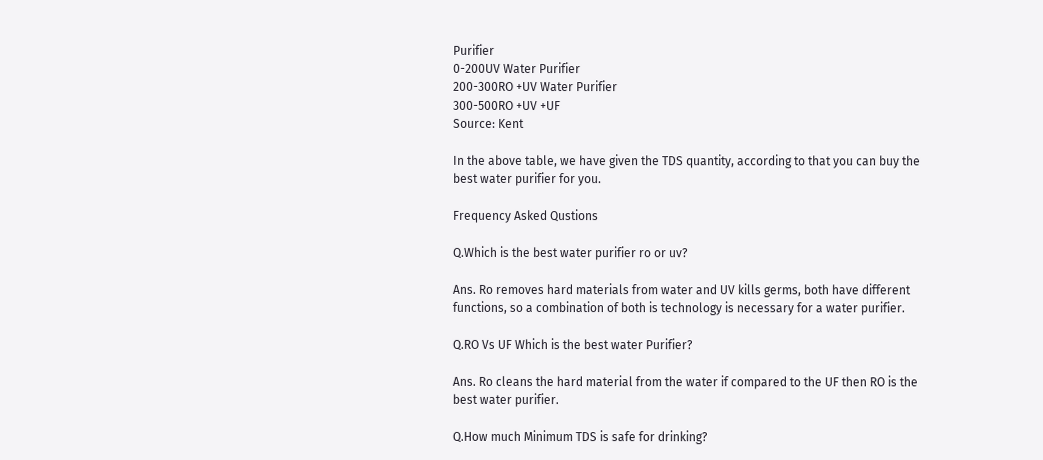Purifier
0-200UV Water Purifier
200-300RO +UV Water Purifier
300-500RO +UV +UF
Source: Kent

In the above table, we have given the TDS quantity, according to that you can buy the best water purifier for you.

Frequency Asked Qustions

Q.Which is the best water purifier ro or uv?

Ans. Ro removes hard materials from water and UV kills germs, both have different functions, so a combination of both is technology is necessary for a water purifier.

Q.RO Vs UF Which is the best water Purifier?

Ans. Ro cleans the hard material from the water if compared to the UF then RO is the best water purifier.

Q.How much Minimum TDS is safe for drinking?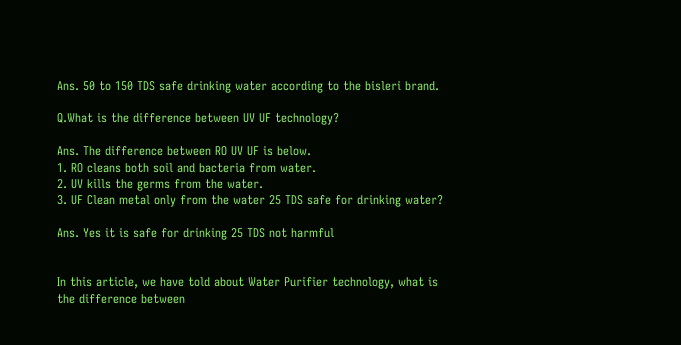Ans. 50 to 150 TDS safe drinking water according to the bisleri brand.

Q.What is the difference between UV UF technology?

Ans. The difference between RO UV UF is below.
1. RO cleans both soil and bacteria from water.
2. UV kills the germs from the water.
3. UF Clean metal only from the water 25 TDS safe for drinking water?

Ans. Yes it is safe for drinking 25 TDS not harmful


In this article, we have told about Water Purifier technology, what is the difference between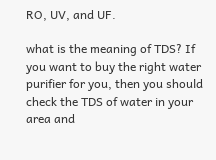RO, UV, and UF.

what is the meaning of TDS? If you want to buy the right water purifier for you, then you should check the TDS of water in your area and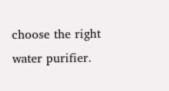choose the right water purifier.